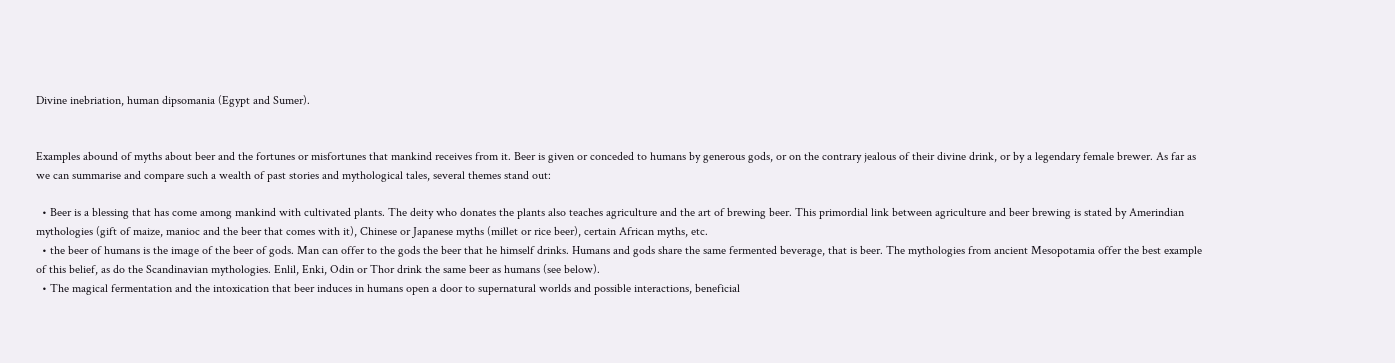Divine inebriation, human dipsomania (Egypt and Sumer).


Examples abound of myths about beer and the fortunes or misfortunes that mankind receives from it. Beer is given or conceded to humans by generous gods, or on the contrary jealous of their divine drink, or by a legendary female brewer. As far as we can summarise and compare such a wealth of past stories and mythological tales, several themes stand out:

  • Beer is a blessing that has come among mankind with cultivated plants. The deity who donates the plants also teaches agriculture and the art of brewing beer. This primordial link between agriculture and beer brewing is stated by Amerindian mythologies (gift of maize, manioc and the beer that comes with it), Chinese or Japanese myths (millet or rice beer), certain African myths, etc.
  • the beer of humans is the image of the beer of gods. Man can offer to the gods the beer that he himself drinks. Humans and gods share the same fermented beverage, that is beer. The mythologies from ancient Mesopotamia offer the best example of this belief, as do the Scandinavian mythologies. Enlil, Enki, Odin or Thor drink the same beer as humans (see below).
  • The magical fermentation and the intoxication that beer induces in humans open a door to supernatural worlds and possible interactions, beneficial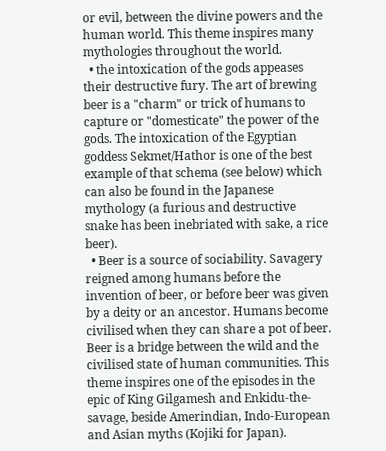or evil, between the divine powers and the human world. This theme inspires many mythologies throughout the world.
  • the intoxication of the gods appeases their destructive fury. The art of brewing beer is a "charm" or trick of humans to capture or "domesticate" the power of the gods. The intoxication of the Egyptian goddess Sekmet/Hathor is one of the best example of that schema (see below) which can also be found in the Japanese mythology (a furious and destructive snake has been inebriated with sake, a rice beer).
  • Beer is a source of sociability. Savagery reigned among humans before the invention of beer, or before beer was given by a deity or an ancestor. Humans become civilised when they can share a pot of beer. Beer is a bridge between the wild and the civilised state of human communities. This theme inspires one of the episodes in the epic of King Gilgamesh and Enkidu-the-savage, beside Amerindian, Indo-European and Asian myths (Kojiki for Japan).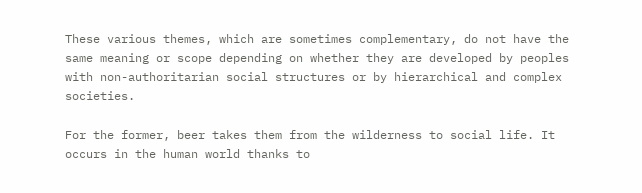These various themes, which are sometimes complementary, do not have the same meaning or scope depending on whether they are developed by peoples with non-authoritarian social structures or by hierarchical and complex societies.

For the former, beer takes them from the wilderness to social life. It occurs in the human world thanks to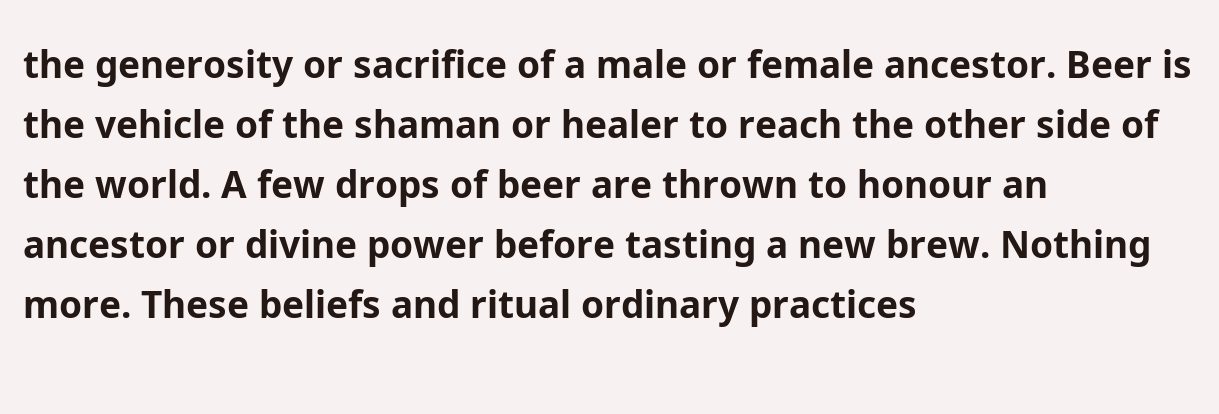the generosity or sacrifice of a male or female ancestor. Beer is the vehicle of the shaman or healer to reach the other side of the world. A few drops of beer are thrown to honour an ancestor or divine power before tasting a new brew. Nothing more. These beliefs and ritual ordinary practices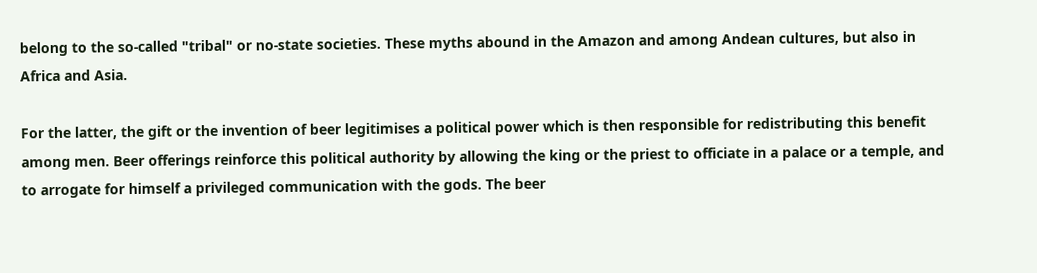belong to the so-called "tribal" or no-state societies. These myths abound in the Amazon and among Andean cultures, but also in Africa and Asia.

For the latter, the gift or the invention of beer legitimises a political power which is then responsible for redistributing this benefit among men. Beer offerings reinforce this political authority by allowing the king or the priest to officiate in a palace or a temple, and to arrogate for himself a privileged communication with the gods. The beer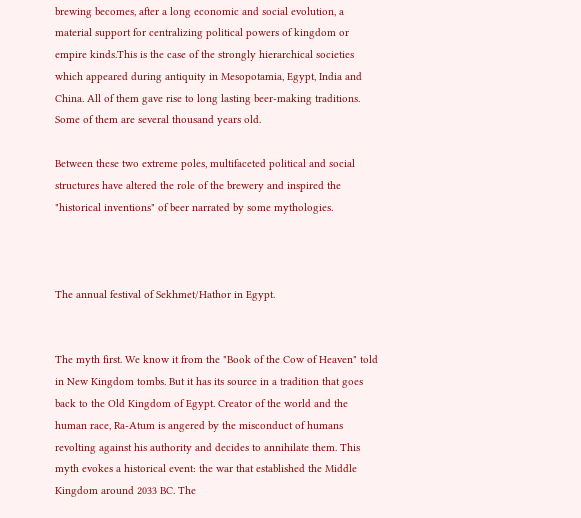brewing becomes, after a long economic and social evolution, a material support for centralizing political powers of kingdom or empire kinds.This is the case of the strongly hierarchical societies which appeared during antiquity in Mesopotamia, Egypt, India and China. All of them gave rise to long lasting beer-making traditions. Some of them are several thousand years old.

Between these two extreme poles, multifaceted political and social structures have altered the role of the brewery and inspired the "historical inventions" of beer narrated by some mythologies.



The annual festival of Sekhmet/Hathor in Egypt.


The myth first. We know it from the "Book of the Cow of Heaven" told in New Kingdom tombs. But it has its source in a tradition that goes back to the Old Kingdom of Egypt. Creator of the world and the human race, Ra-Atum is angered by the misconduct of humans revolting against his authority and decides to annihilate them. This myth evokes a historical event: the war that established the Middle Kingdom around 2033 BC. The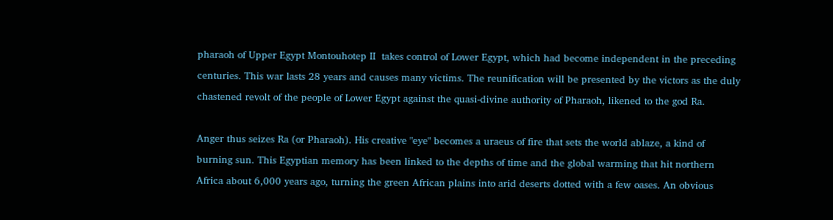pharaoh of Upper Egypt Montouhotep II  takes control of Lower Egypt, which had become independent in the preceding centuries. This war lasts 28 years and causes many victims. The reunification will be presented by the victors as the duly chastened revolt of the people of Lower Egypt against the quasi-divine authority of Pharaoh, likened to the god Ra.

Anger thus seizes Ra (or Pharaoh). His creative "eye" becomes a uraeus of fire that sets the world ablaze, a kind of burning sun. This Egyptian memory has been linked to the depths of time and the global warming that hit northern Africa about 6,000 years ago, turning the green African plains into arid deserts dotted with a few oases. An obvious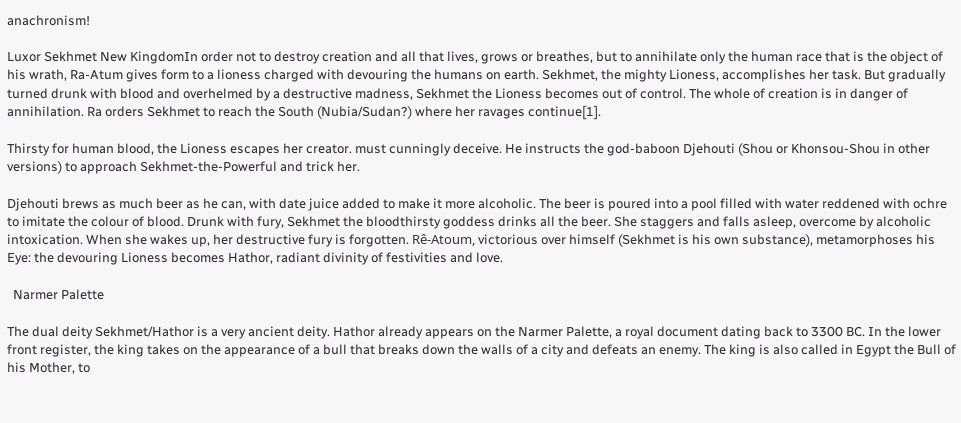anachronism!

Luxor Sekhmet New KingdomIn order not to destroy creation and all that lives, grows or breathes, but to annihilate only the human race that is the object of his wrath, Ra-Atum gives form to a lioness charged with devouring the humans on earth. Sekhmet, the mighty Lioness, accomplishes her task. But gradually turned drunk with blood and overhelmed by a destructive madness, Sekhmet the Lioness becomes out of control. The whole of creation is in danger of annihilation. Ra orders Sekhmet to reach the South (Nubia/Sudan?) where her ravages continue[1].

Thirsty for human blood, the Lioness escapes her creator. must cunningly deceive. He instructs the god-baboon Djehouti (Shou or Khonsou-Shou in other versions) to approach Sekhmet-the-Powerful and trick her.

Djehouti brews as much beer as he can, with date juice added to make it more alcoholic. The beer is poured into a pool filled with water reddened with ochre to imitate the colour of blood. Drunk with fury, Sekhmet the bloodthirsty goddess drinks all the beer. She staggers and falls asleep, overcome by alcoholic intoxication. When she wakes up, her destructive fury is forgotten. Rê-Atoum, victorious over himself (Sekhmet is his own substance), metamorphoses his Eye: the devouring Lioness becomes Hathor, radiant divinity of festivities and love.

  Narmer Palette

The dual deity Sekhmet/Hathor is a very ancient deity. Hathor already appears on the Narmer Palette, a royal document dating back to 3300 BC. In the lower front register, the king takes on the appearance of a bull that breaks down the walls of a city and defeats an enemy. The king is also called in Egypt the Bull of his Mother, to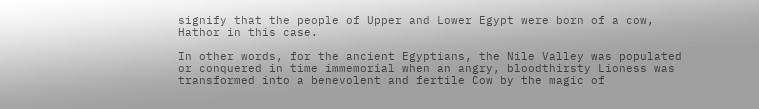signify that the people of Upper and Lower Egypt were born of a cow, Hathor in this case.

In other words, for the ancient Egyptians, the Nile Valley was populated or conquered in time immemorial when an angry, bloodthirsty Lioness was transformed into a benevolent and fertile Cow by the magic of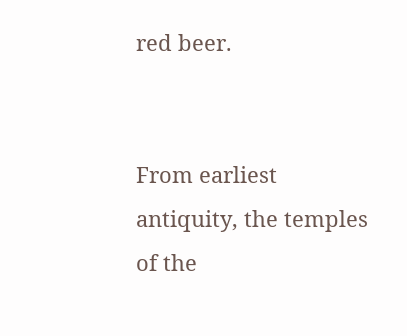red beer.


From earliest antiquity, the temples of the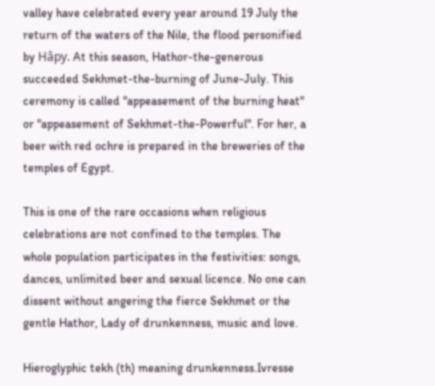valley have celebrated every year around 19 July the return of the waters of the Nile, the flood personified by Hâpy. At this season, Hathor-the-generous succeeded Sekhmet-the-burning of June-July. This ceremony is called "appeasement of the burning heat" or "appeasement of Sekhmet-the-Powerful". For her, a beer with red ochre is prepared in the breweries of the temples of Egypt.

This is one of the rare occasions when religious celebrations are not confined to the temples. The whole population participates in the festivities: songs, dances, unlimited beer and sexual licence. No one can dissent without angering the fierce Sekhmet or the gentle Hathor, Lady of drunkenness, music and love.

Hieroglyphic tekh (th) meaning drunkenness.Ivresse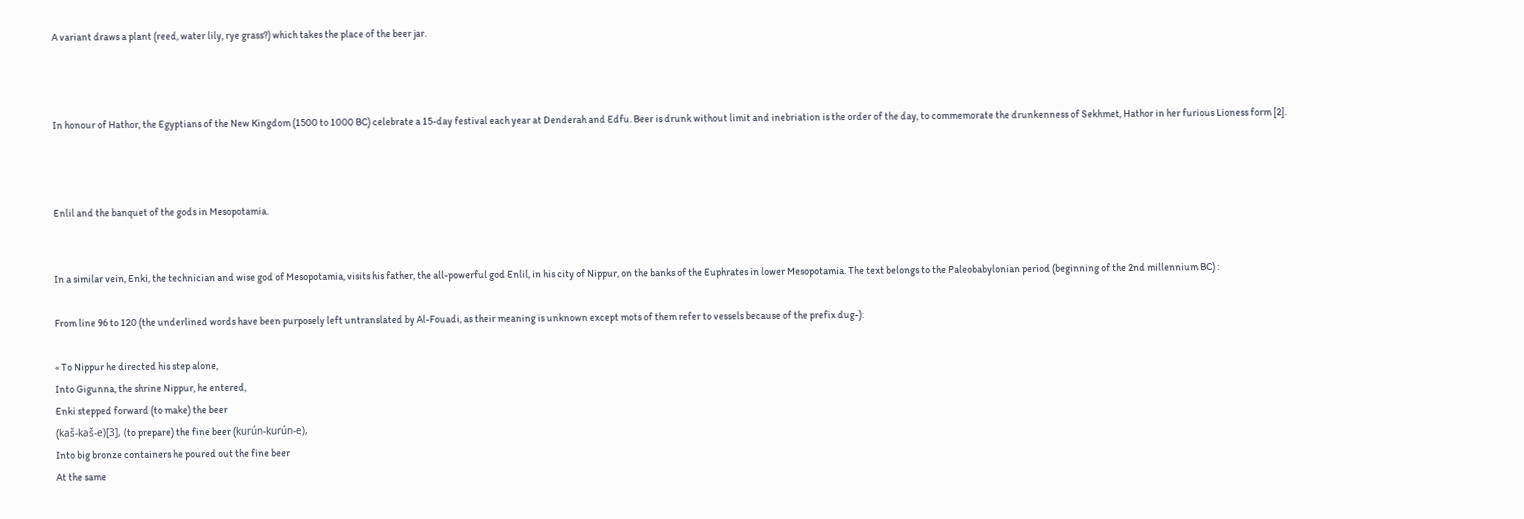A variant draws a plant (reed, water lily, rye grass?) which takes the place of the beer jar.



In honour of Hathor, the Egyptians of the New Kingdom (1500 to 1000 BC) celebrate a 15-day festival each year at Denderah and Edfu. Beer is drunk without limit and inebriation is the order of the day, to commemorate the drunkenness of Sekhmet, Hathor in her furious Lioness form [2].



Enlil and the banquet of the gods in Mesopotamia.


In a similar vein, Enki, the technician and wise god of Mesopotamia, visits his father, the all-powerful god Enlil, in his city of Nippur, on the banks of the Euphrates in lower Mesopotamia. The text belongs to the Paleobabylonian period (beginning of the 2nd millennium BC) :

From line 96 to 120 (the underlined words have been purposely left untranslated by Al-Fouadi, as their meaning is unknown except mots of them refer to vessels because of the prefix dug-):

« To Nippur he directed his step alone,
Into Gigunna, the shrine Nippur, he entered,
Enki stepped forward (to make) the beer
(kaš-kaš-e)[3], (to prepare) the fine beer (kurún-kurún-e),
Into big bronze containers he poured out the fine beer
At the same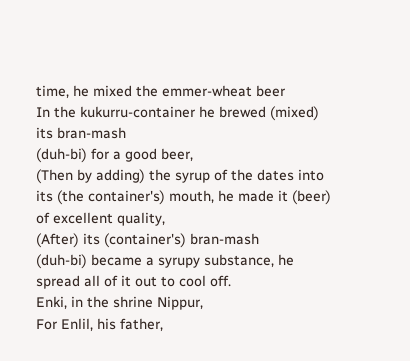time, he mixed the emmer-wheat beer
In the kukurru-container he brewed (mixed) its bran-mash
(duh-bi) for a good beer,
(Then by adding) the syrup of the dates into its (the container's) mouth, he made it (beer) of excellent quality,
(After) its (container's) bran-mash
(duh-bi) became a syrupy substance, he spread all of it out to cool off.
Enki, in the shrine Nippur,
For Enlil, his father,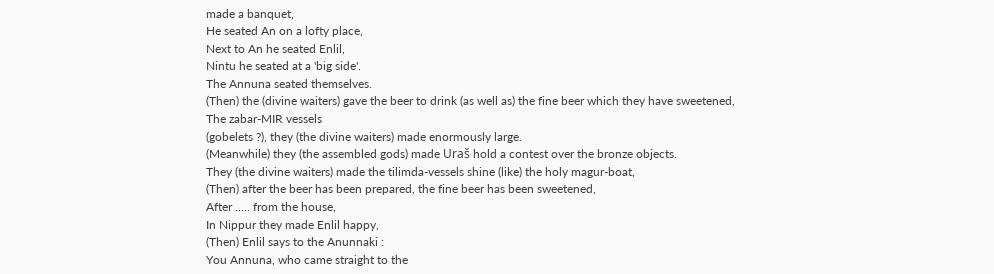made a banquet,
He seated An on a lofty place,
Next to An he seated Enlil,
Nintu he seated at a 'big side'.
The Annuna seated themselves.
(Then) the (divine waiters) gave the beer to drink (as well as) the fine beer which they have sweetened,
The zabar-MIR vessels
(gobelets ?), they (the divine waiters) made enormously large.
(Meanwhile) they (the assembled gods) made Uraš hold a contest over the bronze objects.
They (the divine waiters) made the tilimda-vessels shine (like) the holy magur-boat,
(Then) after the beer has been prepared, the fine beer has been sweetened,
After ..... from the house,
In Nippur they made Enlil happy,
(Then) Enlil says to the Anunnaki :
You Annuna, who came straight to the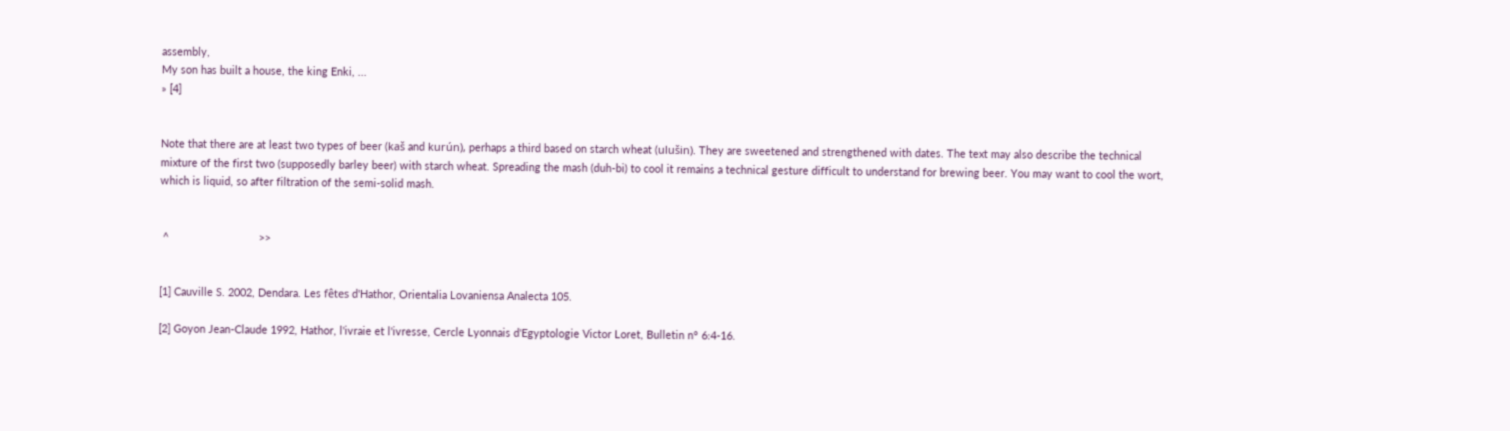assembly,
My son has built a house, the king Enki, ...
» [4]


Note that there are at least two types of beer (kaš and kurún), perhaps a third based on starch wheat (ulušin). They are sweetened and strengthened with dates. The text may also describe the technical mixture of the first two (supposedly barley beer) with starch wheat. Spreading the mash (duh-bi) to cool it remains a technical gesture difficult to understand for brewing beer. You may want to cool the wort, which is liquid, so after filtration of the semi-solid mash.


 ^                              >>


[1] Cauville S. 2002, Dendara. Les fêtes d'Hathor, Orientalia Lovaniensa Analecta 105.

[2] Goyon Jean-Claude 1992, Hathor, l'ivraie et l'ivresse, Cercle Lyonnais d'Egyptologie Victor Loret, Bulletin n° 6:4-16.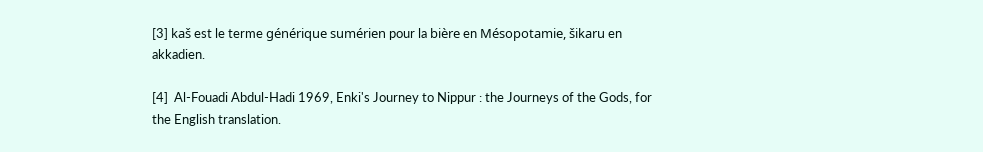[3] kaš est le terme générique sumérien pour la bière en Mésopotamie, šikaru en akkadien.

[4]  Al-Fouadi Abdul-Hadi 1969, Enki's Journey to Nippur : the Journeys of the Gods, for the English translation.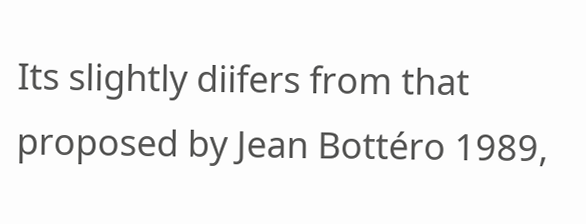Its slightly diifers from that proposed by Jean Bottéro 1989,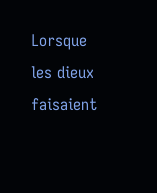Lorsque les dieux faisaient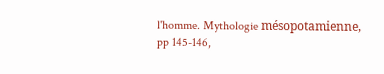l'homme. Mythologie mésopotamienne, pp 145-146,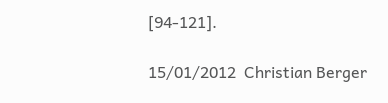[94-121].

15/01/2012  Christian Berger